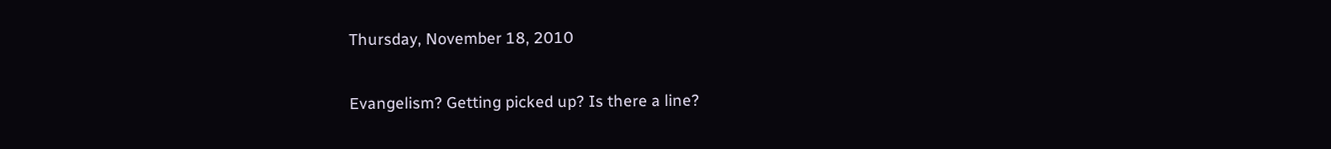Thursday, November 18, 2010

Evangelism? Getting picked up? Is there a line?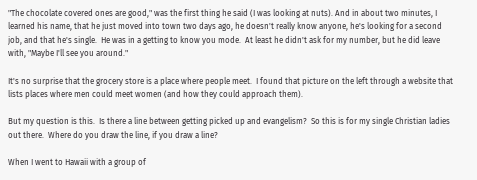"The chocolate covered ones are good," was the first thing he said (I was looking at nuts). And in about two minutes, I learned his name, that he just moved into town two days ago, he doesn't really know anyone, he's looking for a second job, and that he's single.  He was in a getting to know you mode.  At least he didn't ask for my number, but he did leave with, "Maybe I'll see you around."

It's no surprise that the grocery store is a place where people meet.  I found that picture on the left through a website that lists places where men could meet women (and how they could approach them).

But my question is this.  Is there a line between getting picked up and evangelism?  So this is for my single Christian ladies out there.  Where do you draw the line, if you draw a line?

When I went to Hawaii with a group of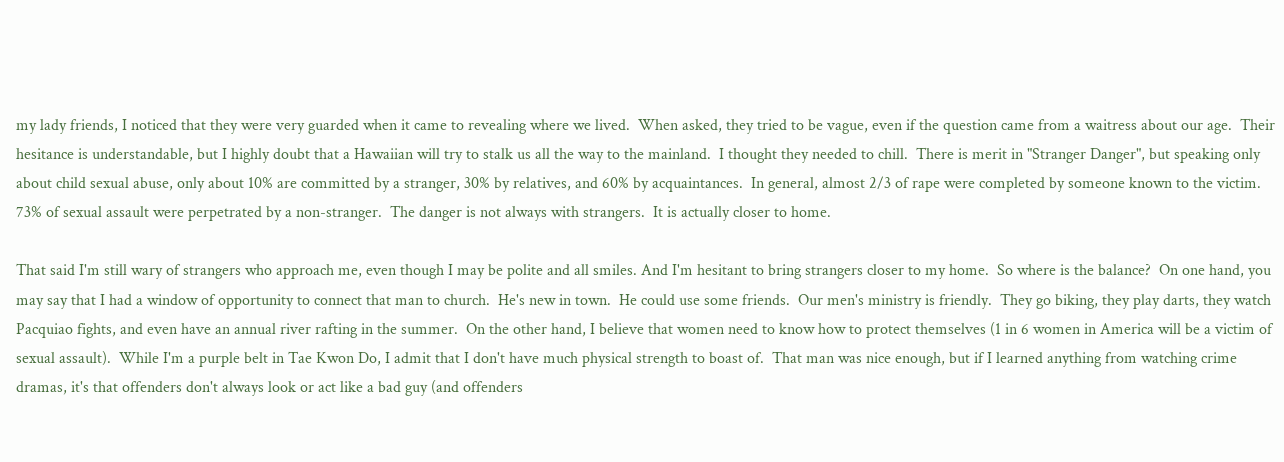my lady friends, I noticed that they were very guarded when it came to revealing where we lived.  When asked, they tried to be vague, even if the question came from a waitress about our age.  Their hesitance is understandable, but I highly doubt that a Hawaiian will try to stalk us all the way to the mainland.  I thought they needed to chill.  There is merit in "Stranger Danger", but speaking only about child sexual abuse, only about 10% are committed by a stranger, 30% by relatives, and 60% by acquaintances.  In general, almost 2/3 of rape were completed by someone known to the victim.  73% of sexual assault were perpetrated by a non-stranger.  The danger is not always with strangers.  It is actually closer to home.

That said I'm still wary of strangers who approach me, even though I may be polite and all smiles. And I'm hesitant to bring strangers closer to my home.  So where is the balance?  On one hand, you may say that I had a window of opportunity to connect that man to church.  He's new in town.  He could use some friends.  Our men's ministry is friendly.  They go biking, they play darts, they watch Pacquiao fights, and even have an annual river rafting in the summer.  On the other hand, I believe that women need to know how to protect themselves (1 in 6 women in America will be a victim of sexual assault).  While I'm a purple belt in Tae Kwon Do, I admit that I don't have much physical strength to boast of.  That man was nice enough, but if I learned anything from watching crime dramas, it's that offenders don't always look or act like a bad guy (and offenders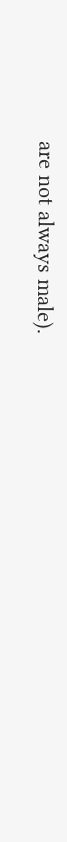are not always male).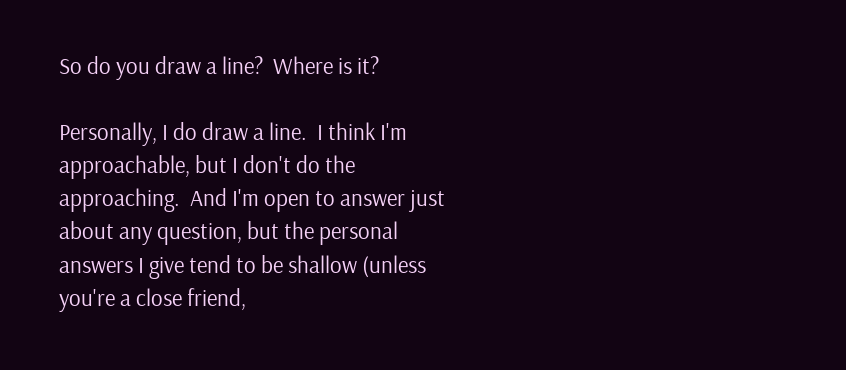So do you draw a line?  Where is it?

Personally, I do draw a line.  I think I'm approachable, but I don't do the approaching.  And I'm open to answer just about any question, but the personal answers I give tend to be shallow (unless you're a close friend,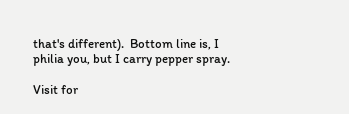that's different).  Bottom line is, I philia you, but I carry pepper spray.

Visit for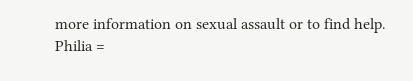more information on sexual assault or to find help.
Philia =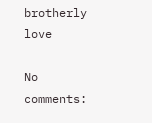brotherly love

No comments: